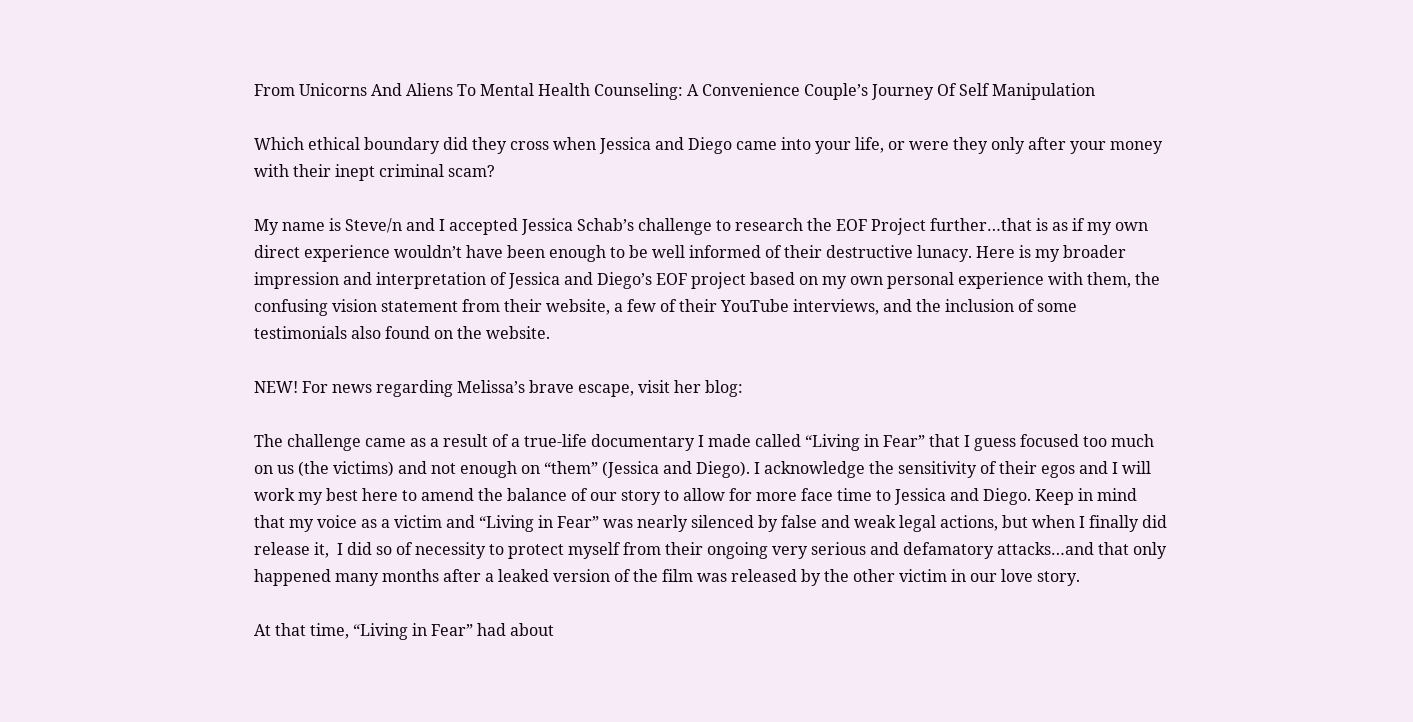From Unicorns And Aliens To Mental Health Counseling: A Convenience Couple’s Journey Of Self Manipulation

Which ethical boundary did they cross when Jessica and Diego came into your life, or were they only after your money with their inept criminal scam?

My name is Steve/n and I accepted Jessica Schab’s challenge to research the EOF Project further…that is as if my own direct experience wouldn’t have been enough to be well informed of their destructive lunacy. Here is my broader impression and interpretation of Jessica and Diego’s EOF project based on my own personal experience with them, the confusing vision statement from their website, a few of their YouTube interviews, and the inclusion of some testimonials also found on the website.

NEW! For news regarding Melissa’s brave escape, visit her blog:

The challenge came as a result of a true-life documentary I made called “Living in Fear” that I guess focused too much on us (the victims) and not enough on “them” (Jessica and Diego). I acknowledge the sensitivity of their egos and I will work my best here to amend the balance of our story to allow for more face time to Jessica and Diego. Keep in mind that my voice as a victim and “Living in Fear” was nearly silenced by false and weak legal actions, but when I finally did release it,  I did so of necessity to protect myself from their ongoing very serious and defamatory attacks…and that only happened many months after a leaked version of the film was released by the other victim in our love story.

At that time, “Living in Fear” had about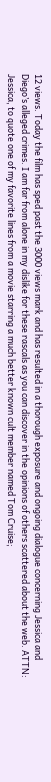12 views. Today the film has sped past the 3000 views mark and has resulted in a thorough exposure and ongoing dialogue concerning Jessica and Diego’s alleged crimes. I am far from alone in my dislike for these rascals as you can discover in the opinions of others scattered about the web. ATTN: Jessica, to quote one of my favorite lines from a movie starring a much better known cult member named Tom Cruise;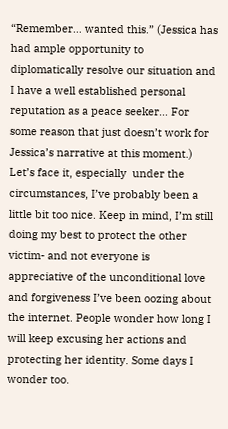“Remember… wanted this.” (Jessica has had ample opportunity to diplomatically resolve our situation and I have a well established personal reputation as a peace seeker… For some reason that just doesn’t work for Jessica’s narrative at this moment.) Let’s face it, especially  under the circumstances, I’ve probably been a little bit too nice. Keep in mind, I’m still doing my best to protect the other victim- and not everyone is appreciative of the unconditional love and forgiveness I’ve been oozing about the internet. People wonder how long I will keep excusing her actions and protecting her identity. Some days I wonder too.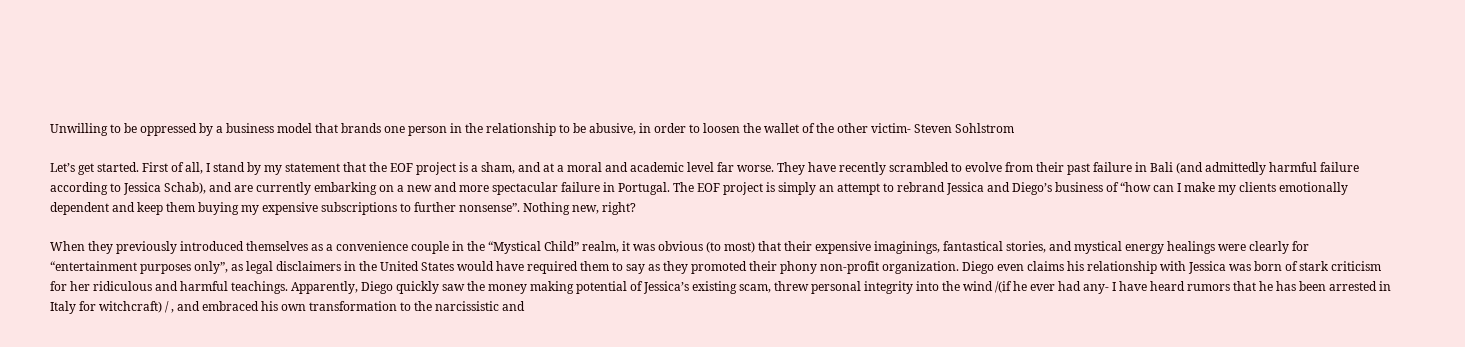Unwilling to be oppressed by a business model that brands one person in the relationship to be abusive, in order to loosen the wallet of the other victim- Steven Sohlstrom

Let’s get started. First of all, I stand by my statement that the EOF project is a sham, and at a moral and academic level far worse. They have recently scrambled to evolve from their past failure in Bali (and admittedly harmful failure according to Jessica Schab), and are currently embarking on a new and more spectacular failure in Portugal. The EOF project is simply an attempt to rebrand Jessica and Diego’s business of “how can I make my clients emotionally dependent and keep them buying my expensive subscriptions to further nonsense”. Nothing new, right?

When they previously introduced themselves as a convenience couple in the “Mystical Child” realm, it was obvious (to most) that their expensive imaginings, fantastical stories, and mystical energy healings were clearly for “entertainment purposes only”, as legal disclaimers in the United States would have required them to say as they promoted their phony non-profit organization. Diego even claims his relationship with Jessica was born of stark criticism for her ridiculous and harmful teachings. Apparently, Diego quickly saw the money making potential of Jessica’s existing scam, threw personal integrity into the wind /(if he ever had any- I have heard rumors that he has been arrested in Italy for witchcraft) / , and embraced his own transformation to the narcissistic and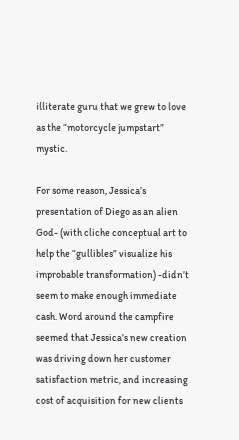illiterate guru that we grew to love as the “motorcycle jumpstart” mystic.

For some reason, Jessica’s presentation of Diego as an alien God- (with cliche conceptual art to help the “gullibles” visualize his improbable transformation) -didn’t seem to make enough immediate cash. Word around the campfire seemed that Jessica’s new creation was driving down her customer satisfaction metric, and increasing cost of acquisition for new clients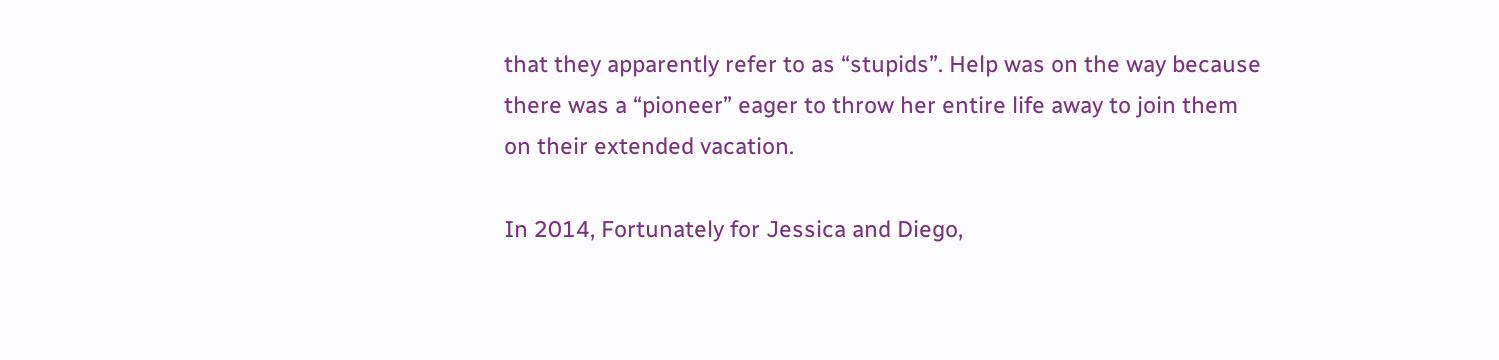that they apparently refer to as “stupids”. Help was on the way because there was a “pioneer” eager to throw her entire life away to join them on their extended vacation.

In 2014, Fortunately for Jessica and Diego,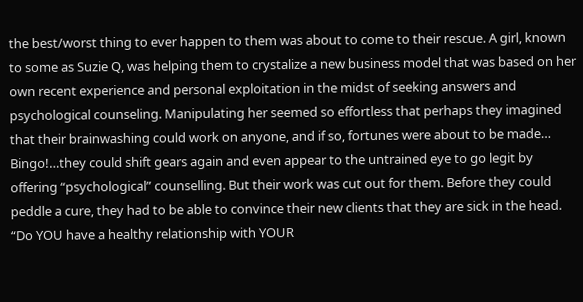the best/worst thing to ever happen to them was about to come to their rescue. A girl, known to some as Suzie Q, was helping them to crystalize a new business model that was based on her own recent experience and personal exploitation in the midst of seeking answers and psychological counseling. Manipulating her seemed so effortless that perhaps they imagined that their brainwashing could work on anyone, and if so, fortunes were about to be made… Bingo!…they could shift gears again and even appear to the untrained eye to go legit by offering “psychological” counselling. But their work was cut out for them. Before they could peddle a cure, they had to be able to convince their new clients that they are sick in the head. “Do YOU have a healthy relationship with YOUR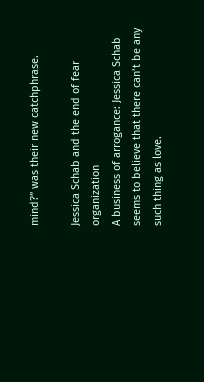mind?” was their new catchphrase.

Jessica Schab and the end of fear organization
A business of arrogance: Jessica Schab seems to believe that there can’t be any such thing as love.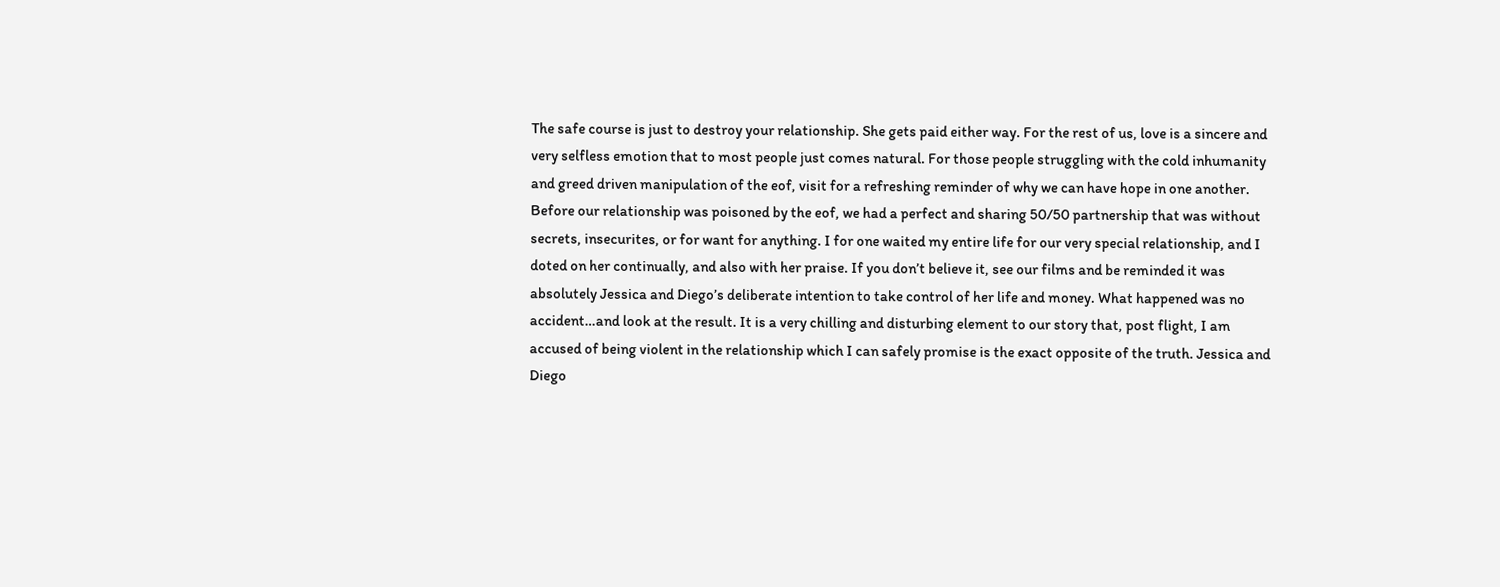The safe course is just to destroy your relationship. She gets paid either way. For the rest of us, love is a sincere and very selfless emotion that to most people just comes natural. For those people struggling with the cold inhumanity and greed driven manipulation of the eof, visit for a refreshing reminder of why we can have hope in one another. Before our relationship was poisoned by the eof, we had a perfect and sharing 50/50 partnership that was without secrets, insecurites, or for want for anything. I for one waited my entire life for our very special relationship, and I doted on her continually, and also with her praise. If you don’t believe it, see our films and be reminded it was absolutely Jessica and Diego’s deliberate intention to take control of her life and money. What happened was no accident…and look at the result. It is a very chilling and disturbing element to our story that, post flight, I am accused of being violent in the relationship which I can safely promise is the exact opposite of the truth. Jessica and Diego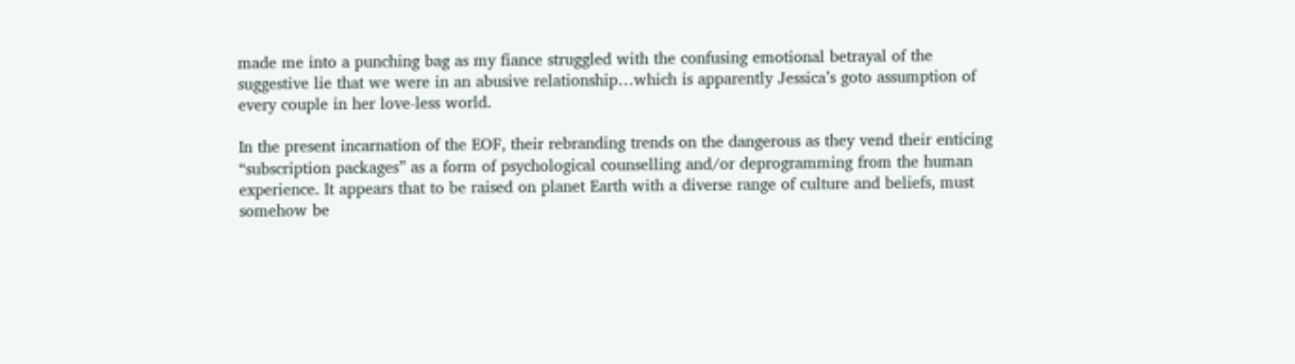made me into a punching bag as my fiance struggled with the confusing emotional betrayal of the suggestive lie that we were in an abusive relationship…which is apparently Jessica’s goto assumption of every couple in her love-less world.

In the present incarnation of the EOF, their rebranding trends on the dangerous as they vend their enticing “subscription packages” as a form of psychological counselling and/or deprogramming from the human experience. It appears that to be raised on planet Earth with a diverse range of culture and beliefs, must somehow be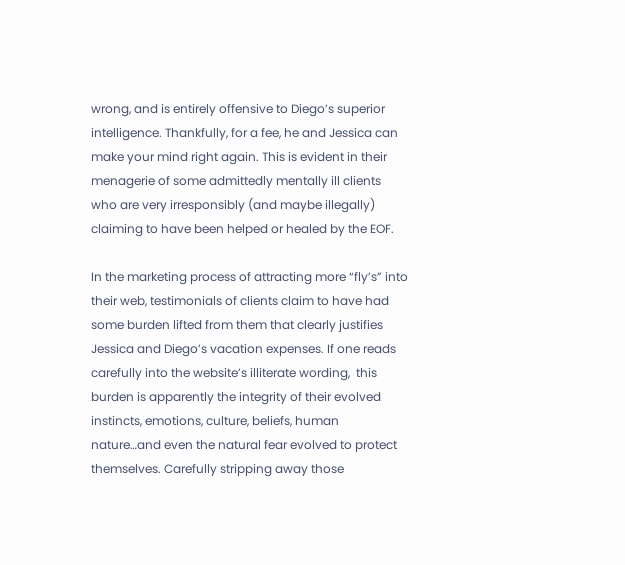wrong, and is entirely offensive to Diego’s superior intelligence. Thankfully, for a fee, he and Jessica can make your mind right again. This is evident in their menagerie of some admittedly mentally ill clients who are very irresponsibly (and maybe illegally) claiming to have been helped or healed by the EOF.

In the marketing process of attracting more “fly’s” into their web, testimonials of clients claim to have had some burden lifted from them that clearly justifies Jessica and Diego’s vacation expenses. If one reads carefully into the website’s illiterate wording,  this burden is apparently the integrity of their evolved instincts, emotions, culture, beliefs, human nature…and even the natural fear evolved to protect themselves. Carefully stripping away those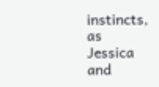instincts, as Jessica and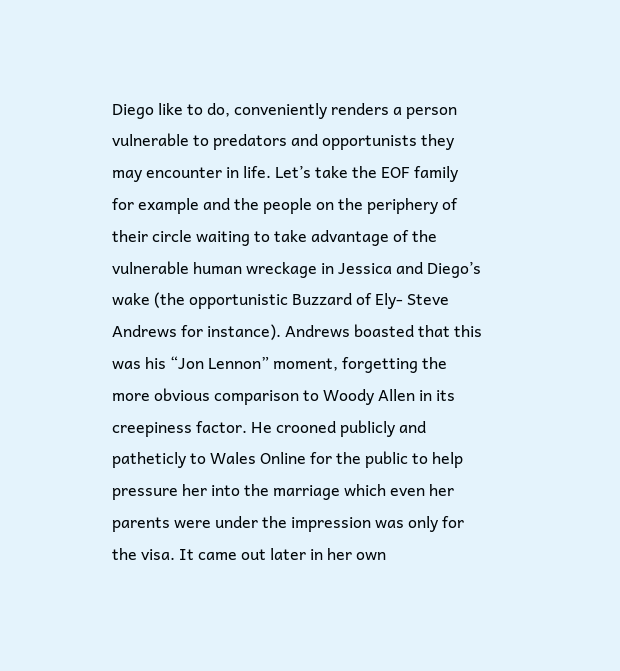Diego like to do, conveniently renders a person vulnerable to predators and opportunists they may encounter in life. Let’s take the EOF family for example and the people on the periphery of their circle waiting to take advantage of the vulnerable human wreckage in Jessica and Diego’s wake (the opportunistic Buzzard of Ely- Steve Andrews for instance). Andrews boasted that this was his “Jon Lennon” moment, forgetting the more obvious comparison to Woody Allen in its creepiness factor. He crooned publicly and patheticly to Wales Online for the public to help pressure her into the marriage which even her parents were under the impression was only for the visa. It came out later in her own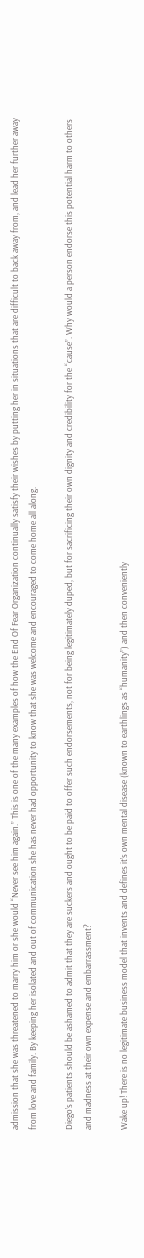admission that she was threatened to marry him or she would “Never see him again.” This is one of the many examples of how the End Of Fear Organization continually satisfy their wishes by putting her in situations that are difficult to back away from, and lead her further away from love and family. By keeping her isolated and out of communication she has never had opportunity to know that she was welcome and encouraged to come home all along.

Diego’s patients should be ashamed to admit that they are suckers and ought to be paid to offer such endorsements, not for being legitimately duped, but for sacrificing their own dignity and credibility for the “cause”. Why would a person endorse this potential harm to others and madness at their own expense and embarrassment?

Wake up! There is no legitimate business model that invents and defines it’s own mental disease (known to earthlings as “humanity”) and then conveniently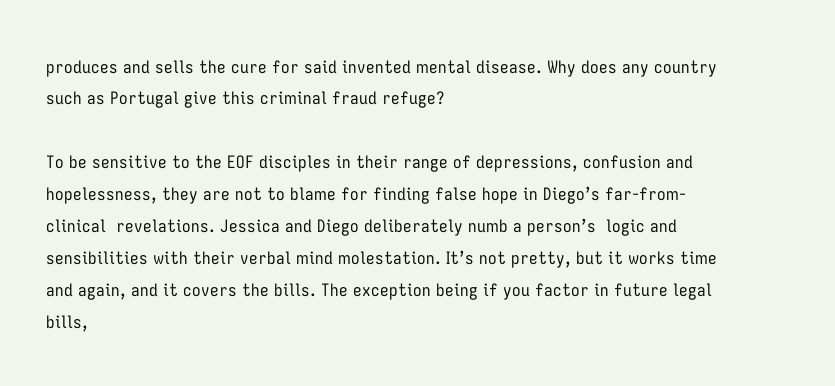produces and sells the cure for said invented mental disease. Why does any country such as Portugal give this criminal fraud refuge?

To be sensitive to the EOF disciples in their range of depressions, confusion and hopelessness, they are not to blame for finding false hope in Diego’s far-from-clinical  revelations. Jessica and Diego deliberately numb a person’s  logic and sensibilities with their verbal mind molestation. It’s not pretty, but it works time and again, and it covers the bills. The exception being if you factor in future legal bills,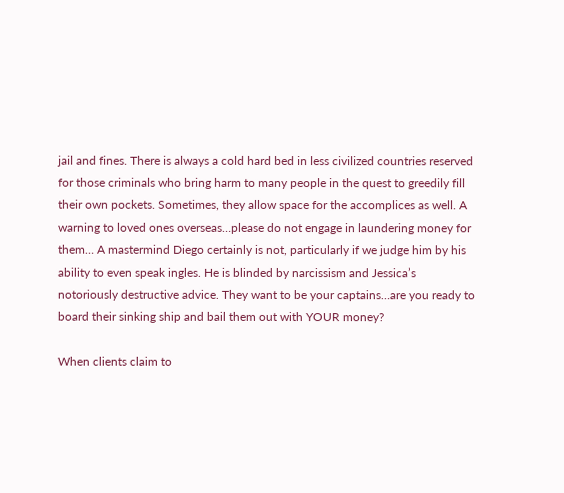jail and fines. There is always a cold hard bed in less civilized countries reserved for those criminals who bring harm to many people in the quest to greedily fill their own pockets. Sometimes, they allow space for the accomplices as well. A warning to loved ones overseas…please do not engage in laundering money for them… A mastermind Diego certainly is not, particularly if we judge him by his ability to even speak ingles. He is blinded by narcissism and Jessica’s notoriously destructive advice. They want to be your captains…are you ready to board their sinking ship and bail them out with YOUR money?

When clients claim to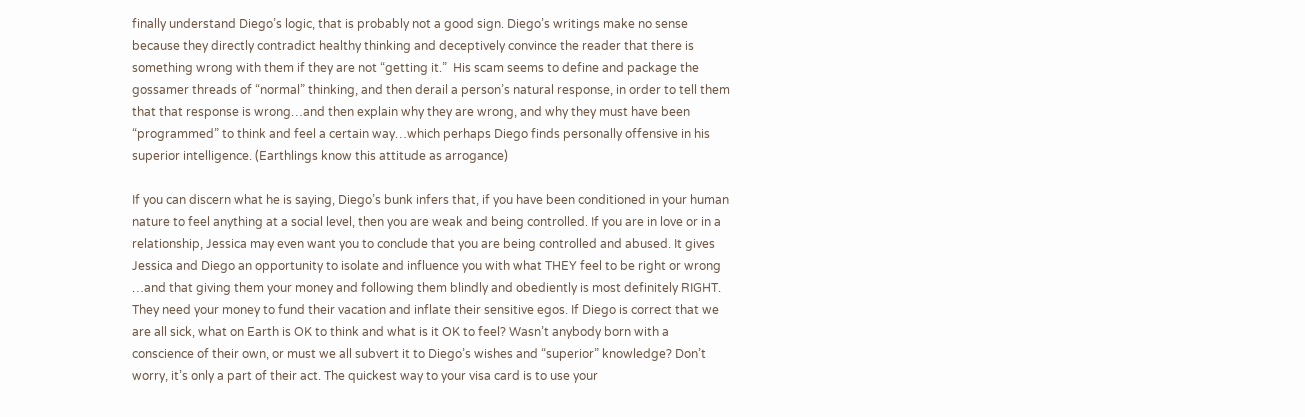finally understand Diego’s logic, that is probably not a good sign. Diego’s writings make no sense because they directly contradict healthy thinking and deceptively convince the reader that there is something wrong with them if they are not “getting it.”  His scam seems to define and package the gossamer threads of “normal” thinking, and then derail a person’s natural response, in order to tell them that that response is wrong…and then explain why they are wrong, and why they must have been “programmed” to think and feel a certain way…which perhaps Diego finds personally offensive in his superior intelligence. (Earthlings know this attitude as arrogance)

If you can discern what he is saying, Diego’s bunk infers that, if you have been conditioned in your human nature to feel anything at a social level, then you are weak and being controlled. If you are in love or in a relationship, Jessica may even want you to conclude that you are being controlled and abused. It gives Jessica and Diego an opportunity to isolate and influence you with what THEY feel to be right or wrong …and that giving them your money and following them blindly and obediently is most definitely RIGHT. They need your money to fund their vacation and inflate their sensitive egos. If Diego is correct that we are all sick, what on Earth is OK to think and what is it OK to feel? Wasn’t anybody born with a conscience of their own, or must we all subvert it to Diego’s wishes and “superior” knowledge? Don’t worry, it’s only a part of their act. The quickest way to your visa card is to use your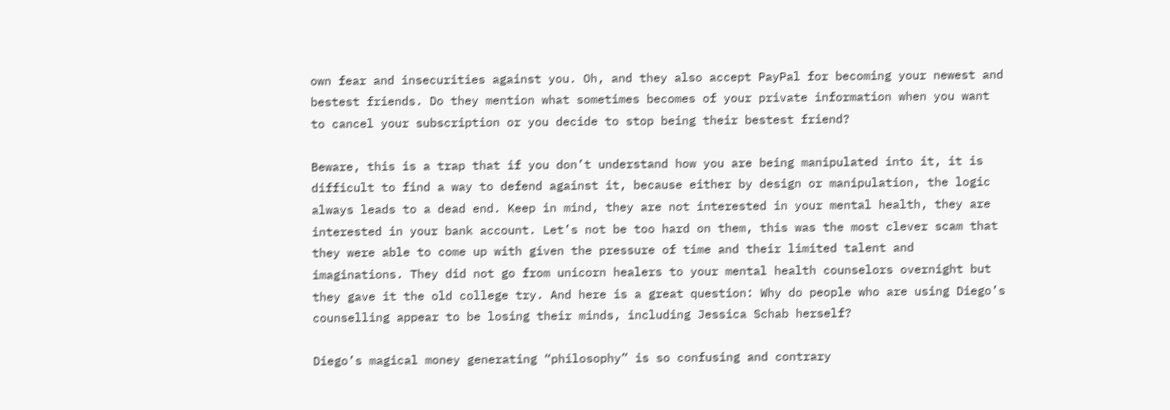own fear and insecurities against you. Oh, and they also accept PayPal for becoming your newest and bestest friends. Do they mention what sometimes becomes of your private information when you want to cancel your subscription or you decide to stop being their bestest friend?

Beware, this is a trap that if you don’t understand how you are being manipulated into it, it is difficult to find a way to defend against it, because either by design or manipulation, the logic always leads to a dead end. Keep in mind, they are not interested in your mental health, they are interested in your bank account. Let’s not be too hard on them, this was the most clever scam that they were able to come up with given the pressure of time and their limited talent and imaginations. They did not go from unicorn healers to your mental health counselors overnight but they gave it the old college try. And here is a great question: Why do people who are using Diego’s counselling appear to be losing their minds, including Jessica Schab herself?

Diego’s magical money generating “philosophy” is so confusing and contrary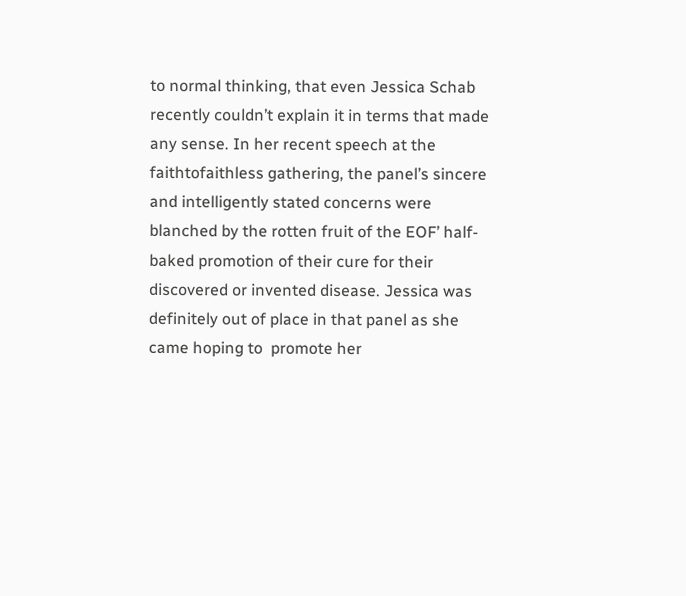to normal thinking, that even Jessica Schab recently couldn’t explain it in terms that made any sense. In her recent speech at the faithtofaithless gathering, the panel’s sincere and intelligently stated concerns were blanched by the rotten fruit of the EOF’ half-baked promotion of their cure for their discovered or invented disease. Jessica was definitely out of place in that panel as she came hoping to  promote her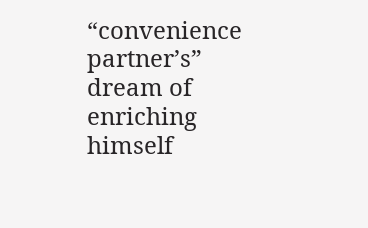“convenience partner’s” dream of enriching himself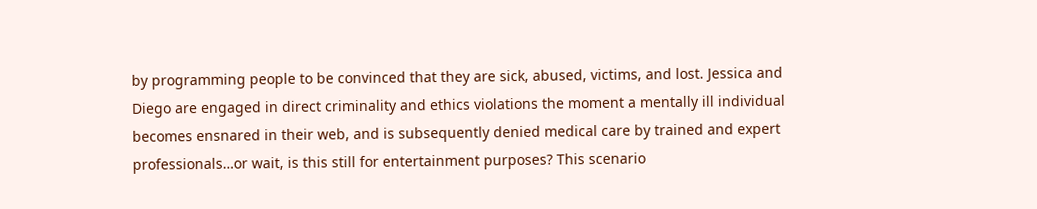by programming people to be convinced that they are sick, abused, victims, and lost. Jessica and Diego are engaged in direct criminality and ethics violations the moment a mentally ill individual becomes ensnared in their web, and is subsequently denied medical care by trained and expert professionals…or wait, is this still for entertainment purposes? This scenario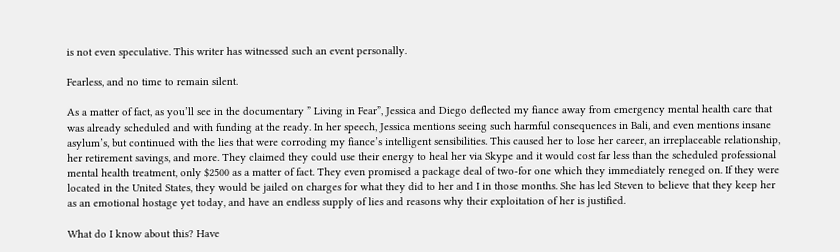is not even speculative. This writer has witnessed such an event personally.

Fearless, and no time to remain silent.

As a matter of fact, as you’ll see in the documentary ” Living in Fear”, Jessica and Diego deflected my fiance away from emergency mental health care that was already scheduled and with funding at the ready. In her speech, Jessica mentions seeing such harmful consequences in Bali, and even mentions insane asylum’s, but continued with the lies that were corroding my fiance’s intelligent sensibilities. This caused her to lose her career, an irreplaceable relationship, her retirement savings, and more. They claimed they could use their energy to heal her via Skype and it would cost far less than the scheduled professional mental health treatment, only $2500 as a matter of fact. They even promised a package deal of two-for one which they immediately reneged on. If they were located in the United States, they would be jailed on charges for what they did to her and I in those months. She has led Steven to believe that they keep her as an emotional hostage yet today, and have an endless supply of lies and reasons why their exploitation of her is justified.

What do I know about this? Have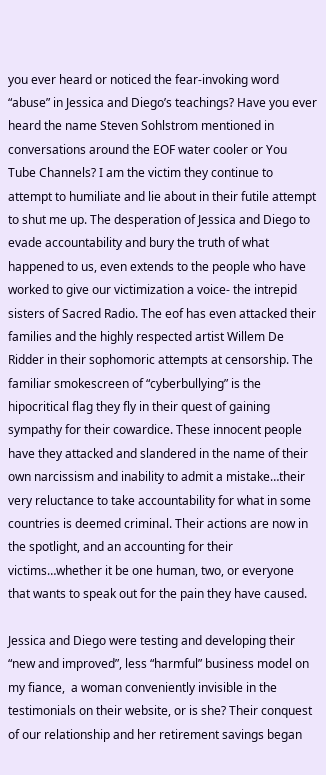you ever heard or noticed the fear-invoking word “abuse” in Jessica and Diego’s teachings? Have you ever heard the name Steven Sohlstrom mentioned in conversations around the EOF water cooler or You Tube Channels? I am the victim they continue to attempt to humiliate and lie about in their futile attempt to shut me up. The desperation of Jessica and Diego to evade accountability and bury the truth of what happened to us, even extends to the people who have worked to give our victimization a voice- the intrepid sisters of Sacred Radio. The eof has even attacked their families and the highly respected artist Willem De Ridder in their sophomoric attempts at censorship. The familiar smokescreen of “cyberbullying” is the hipocritical flag they fly in their quest of gaining sympathy for their cowardice. These innocent people have they attacked and slandered in the name of their own narcissism and inability to admit a mistake…their very reluctance to take accountability for what in some countries is deemed criminal. Their actions are now in the spotlight, and an accounting for their victims…whether it be one human, two, or everyone that wants to speak out for the pain they have caused.

Jessica and Diego were testing and developing their “new and improved”, less “harmful” business model on my fiance,  a woman conveniently invisible in the testimonials on their website, or is she? Their conquest of our relationship and her retirement savings began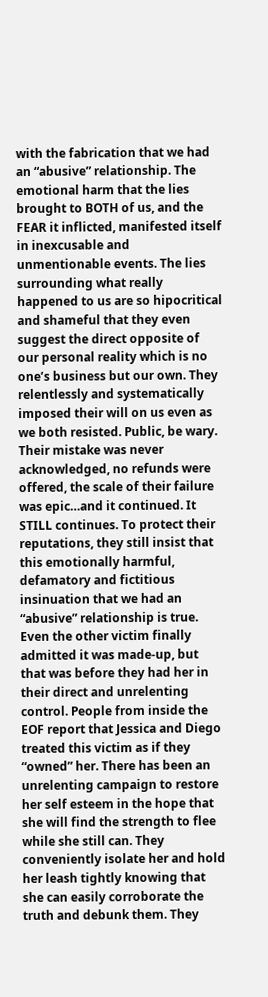with the fabrication that we had an “abusive” relationship. The emotional harm that the lies brought to BOTH of us, and the FEAR it inflicted, manifested itself in inexcusable and unmentionable events. The lies surrounding what really happened to us are so hipocritical and shameful that they even suggest the direct opposite of our personal reality which is no one’s business but our own. They relentlessly and systematically imposed their will on us even as we both resisted. Public, be wary. Their mistake was never  acknowledged, no refunds were offered, the scale of their failure was epic…and it continued. It STILL continues. To protect their reputations, they still insist that this emotionally harmful, defamatory and fictitious insinuation that we had an “abusive” relationship is true. Even the other victim finally admitted it was made-up, but that was before they had her in their direct and unrelenting control. People from inside the EOF report that Jessica and Diego treated this victim as if they “owned” her. There has been an unrelenting campaign to restore her self esteem in the hope that she will find the strength to flee while she still can. They conveniently isolate her and hold her leash tightly knowing that she can easily corroborate the truth and debunk them. They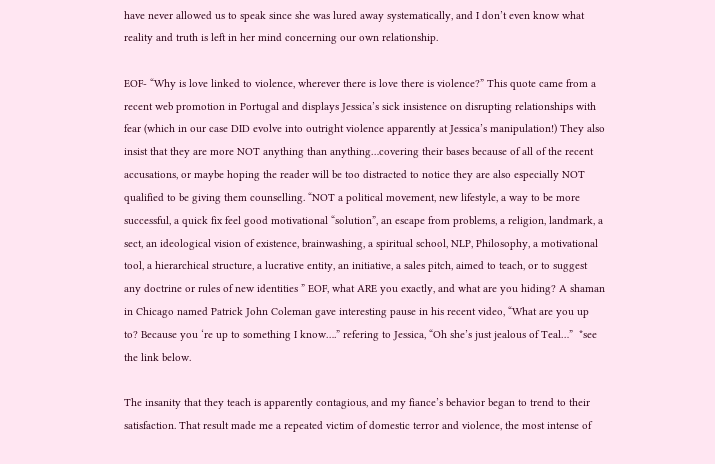have never allowed us to speak since she was lured away systematically, and I don’t even know what reality and truth is left in her mind concerning our own relationship.

EOF- “Why is love linked to violence, wherever there is love there is violence?” This quote came from a recent web promotion in Portugal and displays Jessica’s sick insistence on disrupting relationships with fear (which in our case DID evolve into outright violence apparently at Jessica’s manipulation!) They also insist that they are more NOT anything than anything…covering their bases because of all of the recent accusations, or maybe hoping the reader will be too distracted to notice they are also especially NOT qualified to be giving them counselling. “NOT a political movement, new lifestyle, a way to be more successful, a quick fix feel good motivational “solution”, an escape from problems, a religion, landmark, a sect, an ideological vision of existence, brainwashing, a spiritual school, NLP, Philosophy, a motivational tool, a hierarchical structure, a lucrative entity, an initiative, a sales pitch, aimed to teach, or to suggest any doctrine or rules of new identities ” EOF, what ARE you exactly, and what are you hiding? A shaman in Chicago named Patrick John Coleman gave interesting pause in his recent video, “What are you up to? Because you ‘re up to something I know….” refering to Jessica, “Oh she’s just jealous of Teal…”  *see the link below.

The insanity that they teach is apparently contagious, and my fiance’s behavior began to trend to their satisfaction. That result made me a repeated victim of domestic terror and violence, the most intense of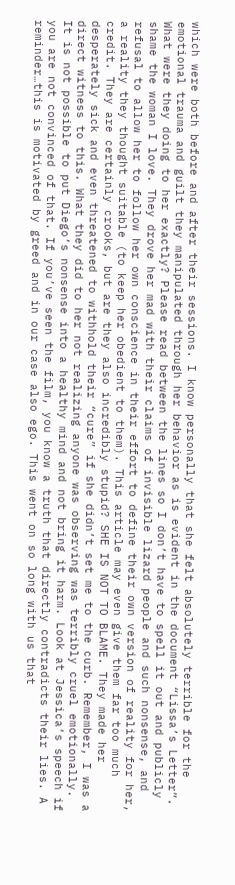which were both before and after their sessions. I know personally that she felt absolutely terrible for the emotional trauma and guilt they manipulated through her behavior as is evident in the document “Lissa’s Letter”. What were they doing to her exactly? Please read between the lines so I don’t have to spell it out and publicly shame the woman I love. They drove her mad with their claims of invisible lizard people and such nonsense, and refusal to allow her to follow her own conscience in their effort to define their own version of reality for her, a reality they thought suitable (to keep her obedient to them). This article may even give them far too much credit. They are certainly crooks, but are they also incredibly stupid? SHE IS NOT TO BLAME. They made her desperately sick and even threatened to withhold their “cure” if she didn’t set me to the curb. Remember, I was a direct witness to this. What they did to her not realizing anyone was observing was terribly cruel emotionally. It is not possible to put Diego’s nonsense into a healthy mind and not bring it harm. Look at Jessica’s speech if you are not convinced of that. If you’ve seen the film, you know a truth that directly contradicts their lies. A reminder…this is motivated by greed and in our case also ego. This went on so long with us that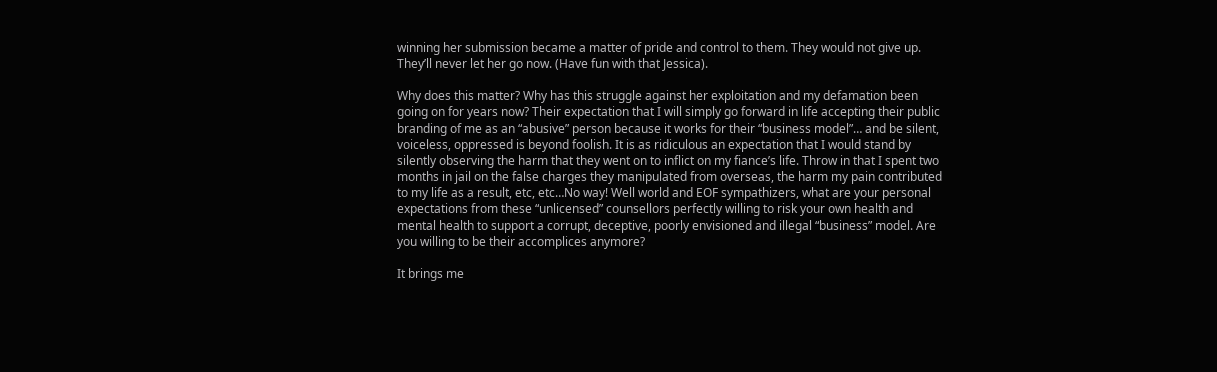winning her submission became a matter of pride and control to them. They would not give up. They’ll never let her go now. (Have fun with that Jessica).

Why does this matter? Why has this struggle against her exploitation and my defamation been going on for years now? Their expectation that I will simply go forward in life accepting their public branding of me as an “abusive” person because it works for their “business model”… and be silent, voiceless, oppressed is beyond foolish. It is as ridiculous an expectation that I would stand by silently observing the harm that they went on to inflict on my fiance’s life. Throw in that I spent two months in jail on the false charges they manipulated from overseas, the harm my pain contributed to my life as a result, etc, etc…No way! Well world and EOF sympathizers, what are your personal expectations from these “unlicensed” counsellors perfectly willing to risk your own health and mental health to support a corrupt, deceptive, poorly envisioned and illegal “business” model. Are you willing to be their accomplices anymore?

It brings me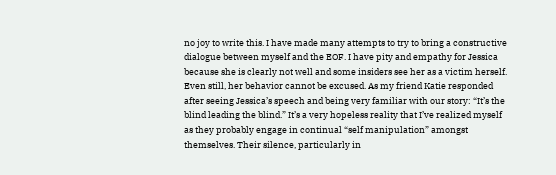no joy to write this. I have made many attempts to try to bring a constructive dialogue between myself and the EOF. I have pity and empathy for Jessica because she is clearly not well and some insiders see her as a victim herself. Even still, her behavior cannot be excused. As my friend Katie responded after seeing Jessica’s speech and being very familiar with our story: “It’s the blind leading the blind.” It’s a very hopeless reality that I’ve realized myself as they probably engage in continual “self manipulation” amongst themselves. Their silence, particularly in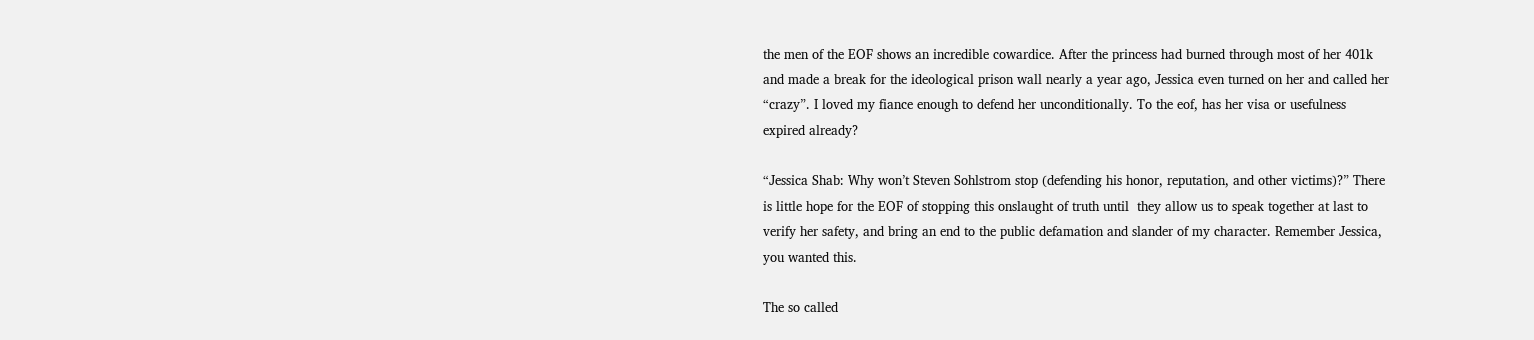the men of the EOF shows an incredible cowardice. After the princess had burned through most of her 401k and made a break for the ideological prison wall nearly a year ago, Jessica even turned on her and called her “crazy”. I loved my fiance enough to defend her unconditionally. To the eof, has her visa or usefulness expired already?

“Jessica Shab: Why won’t Steven Sohlstrom stop (defending his honor, reputation, and other victims)?” There is little hope for the EOF of stopping this onslaught of truth until  they allow us to speak together at last to verify her safety, and bring an end to the public defamation and slander of my character. Remember Jessica, you wanted this.

The so called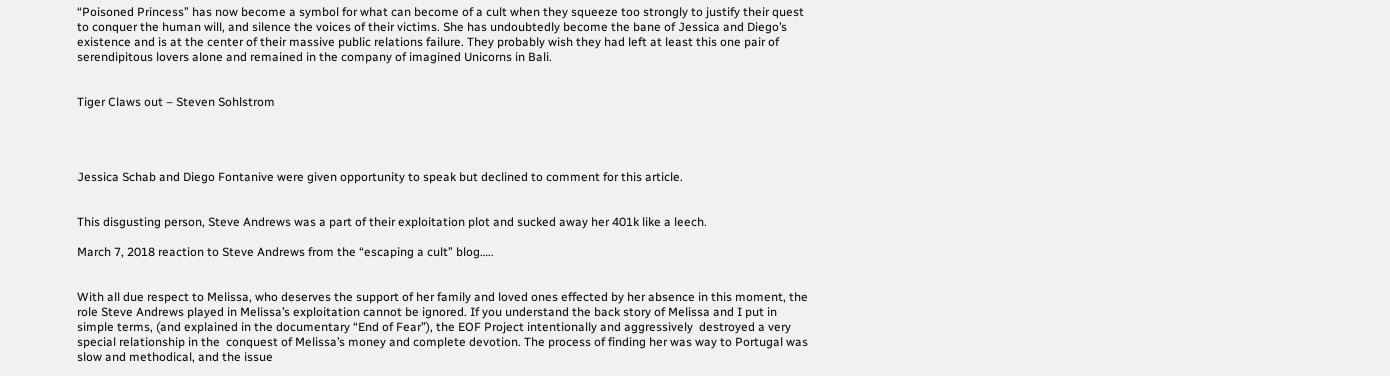“Poisoned Princess” has now become a symbol for what can become of a cult when they squeeze too strongly to justify their quest to conquer the human will, and silence the voices of their victims. She has undoubtedly become the bane of Jessica and Diego’s existence and is at the center of their massive public relations failure. They probably wish they had left at least this one pair of serendipitous lovers alone and remained in the company of imagined Unicorns in Bali.


Tiger Claws out – Steven Sohlstrom




Jessica Schab and Diego Fontanive were given opportunity to speak but declined to comment for this article.


This disgusting person, Steve Andrews was a part of their exploitation plot and sucked away her 401k like a leech.

March 7, 2018 reaction to Steve Andrews from the “escaping a cult” blog…..


With all due respect to Melissa, who deserves the support of her family and loved ones effected by her absence in this moment, the role Steve Andrews played in Melissa’s exploitation cannot be ignored. If you understand the back story of Melissa and I put in simple terms, (and explained in the documentary “End of Fear”), the EOF Project intentionally and aggressively  destroyed a very special relationship in the  conquest of Melissa’s money and complete devotion. The process of finding her was way to Portugal was slow and methodical, and the issue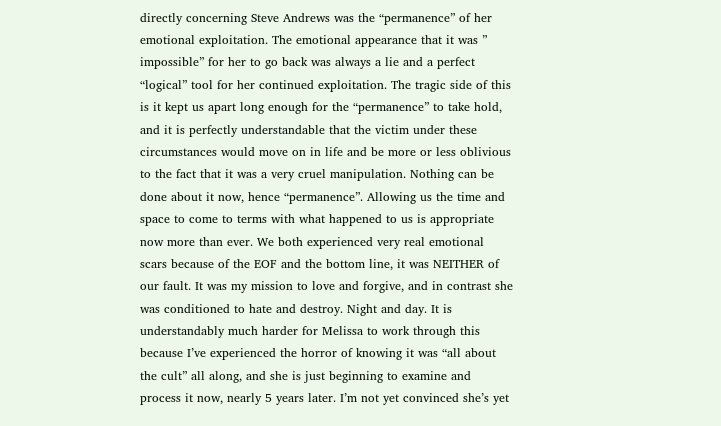directly concerning Steve Andrews was the “permanence” of her emotional exploitation. The emotional appearance that it was ” impossible” for her to go back was always a lie and a perfect “logical” tool for her continued exploitation. The tragic side of this is it kept us apart long enough for the “permanence” to take hold, and it is perfectly understandable that the victim under these circumstances would move on in life and be more or less oblivious to the fact that it was a very cruel manipulation. Nothing can be done about it now, hence “permanence”. Allowing us the time and space to come to terms with what happened to us is appropriate now more than ever. We both experienced very real emotional scars because of the EOF and the bottom line, it was NEITHER of our fault. It was my mission to love and forgive, and in contrast she was conditioned to hate and destroy. Night and day. It is understandably much harder for Melissa to work through this because I’ve experienced the horror of knowing it was “all about the cult” all along, and she is just beginning to examine and process it now, nearly 5 years later. I’m not yet convinced she’s yet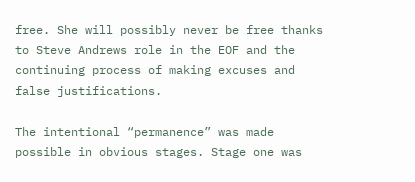free. She will possibly never be free thanks to Steve Andrews role in the EOF and the continuing process of making excuses and false justifications.

The intentional “permanence” was made possible in obvious stages. Stage one was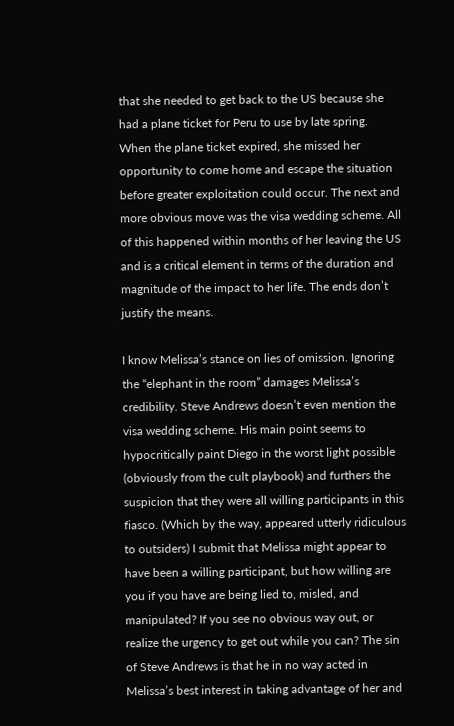that she needed to get back to the US because she had a plane ticket for Peru to use by late spring. When the plane ticket expired, she missed her opportunity to come home and escape the situation before greater exploitation could occur. The next and more obvious move was the visa wedding scheme. All of this happened within months of her leaving the US and is a critical element in terms of the duration and magnitude of the impact to her life. The ends don’t justify the means.

I know Melissa’s stance on lies of omission. Ignoring the “elephant in the room” damages Melissa’s credibility. Steve Andrews doesn’t even mention the visa wedding scheme. His main point seems to hypocritically paint Diego in the worst light possible (obviously from the cult playbook) and furthers the suspicion that they were all willing participants in this fiasco. (Which by the way, appeared utterly ridiculous to outsiders) I submit that Melissa might appear to have been a willing participant, but how willing are you if you have are being lied to, misled, and manipulated? If you see no obvious way out, or realize the urgency to get out while you can? The sin of Steve Andrews is that he in no way acted in Melissa’s best interest in taking advantage of her and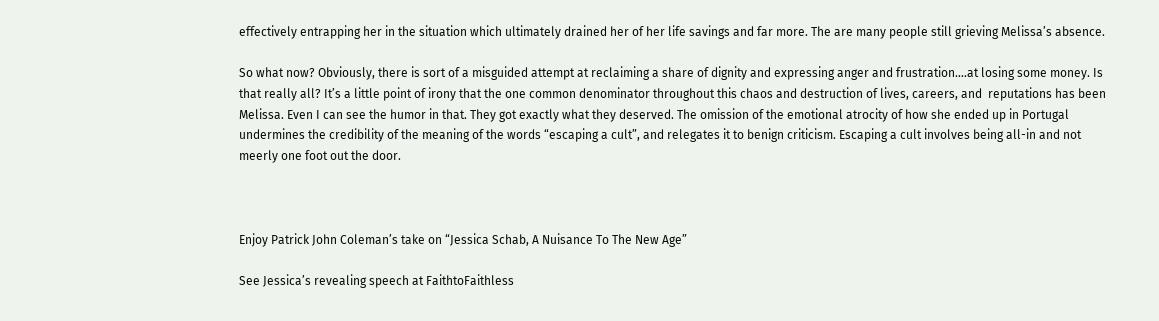effectively entrapping her in the situation which ultimately drained her of her life savings and far more. The are many people still grieving Melissa’s absence.

So what now? Obviously, there is sort of a misguided attempt at reclaiming a share of dignity and expressing anger and frustration….at losing some money. Is that really all? It’s a little point of irony that the one common denominator throughout this chaos and destruction of lives, careers, and  reputations has been Melissa. Even I can see the humor in that. They got exactly what they deserved. The omission of the emotional atrocity of how she ended up in Portugal undermines the credibility of the meaning of the words “escaping a cult”, and relegates it to benign criticism. Escaping a cult involves being all-in and not meerly one foot out the door.



Enjoy Patrick John Coleman’s take on “Jessica Schab, A Nuisance To The New Age”

See Jessica’s revealing speech at FaithtoFaithless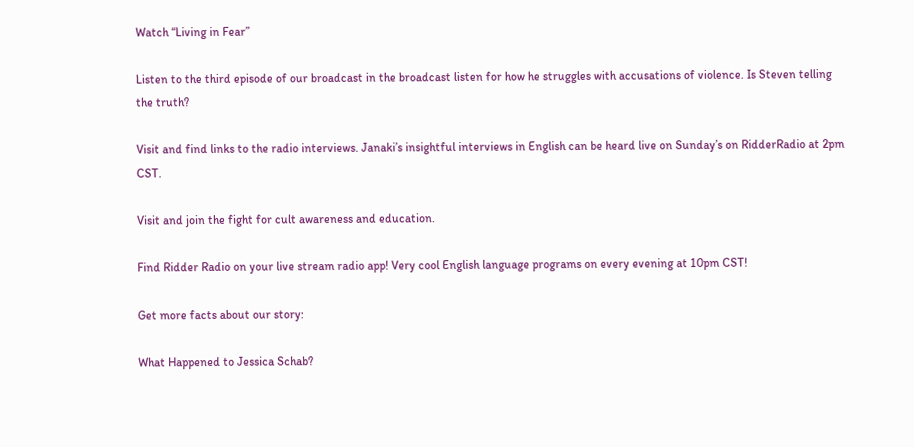Watch “Living in Fear”

Listen to the third episode of our broadcast in the broadcast listen for how he struggles with accusations of violence. Is Steven telling the truth?

Visit and find links to the radio interviews. Janaki’s insightful interviews in English can be heard live on Sunday’s on RidderRadio at 2pm CST.

Visit and join the fight for cult awareness and education.

Find Ridder Radio on your live stream radio app! Very cool English language programs on every evening at 10pm CST!

Get more facts about our story:

What Happened to Jessica Schab?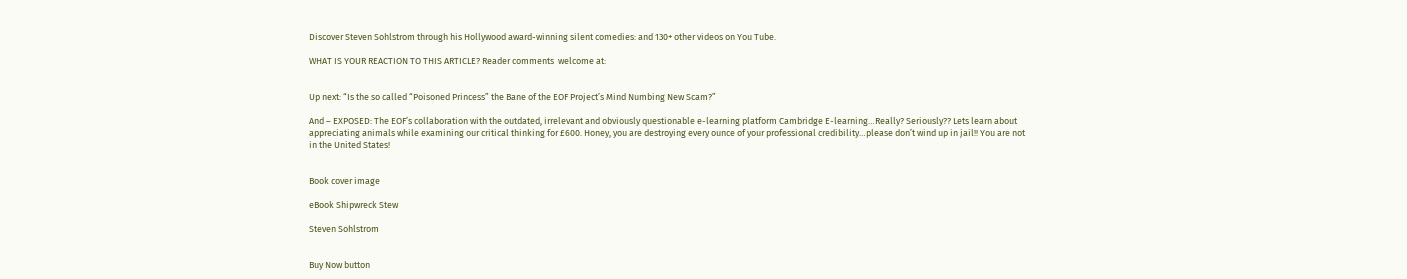Discover Steven Sohlstrom through his Hollywood award-winning silent comedies: and 130+ other videos on You Tube.

WHAT IS YOUR REACTION TO THIS ARTICLE? Reader comments  welcome at:


Up next: “Is the so called “Poisoned Princess” the Bane of the EOF Project’s Mind Numbing New Scam?”

And – EXPOSED: The EOF’s collaboration with the outdated, irrelevant and obviously questionable e-learning platform Cambridge E-learning…Really? Seriously?? Lets learn about appreciating animals while examining our critical thinking for £600. Honey, you are destroying every ounce of your professional credibility…please don’t wind up in jail!! You are not in the United States!


Book cover image

eBook Shipwreck Stew

Steven Sohlstrom


Buy Now button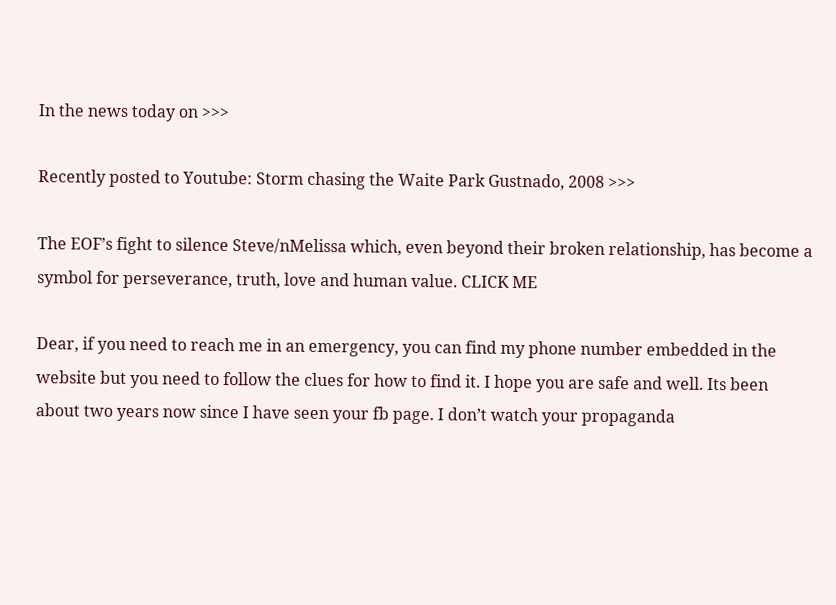In the news today on >>>

Recently posted to Youtube: Storm chasing the Waite Park Gustnado, 2008 >>>

The EOF’s fight to silence Steve/nMelissa which, even beyond their broken relationship, has become a symbol for perseverance, truth, love and human value. CLICK ME

Dear, if you need to reach me in an emergency, you can find my phone number embedded in the website but you need to follow the clues for how to find it. I hope you are safe and well. Its been about two years now since I have seen your fb page. I don’t watch your propaganda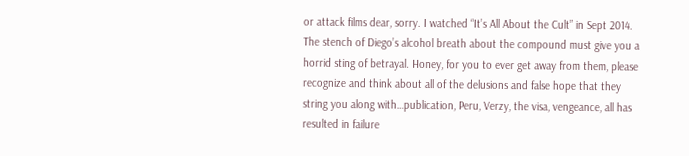or attack films dear, sorry. I watched “It’s All About the Cult” in Sept 2014. The stench of Diego’s alcohol breath about the compound must give you a horrid sting of betrayal. Honey, for you to ever get away from them, please recognize and think about all of the delusions and false hope that they string you along with…publication, Peru, Verzy, the visa, vengeance, all has resulted in failure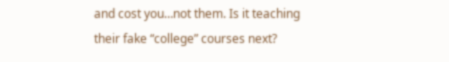and cost you…not them. Is it teaching their fake “college” courses next?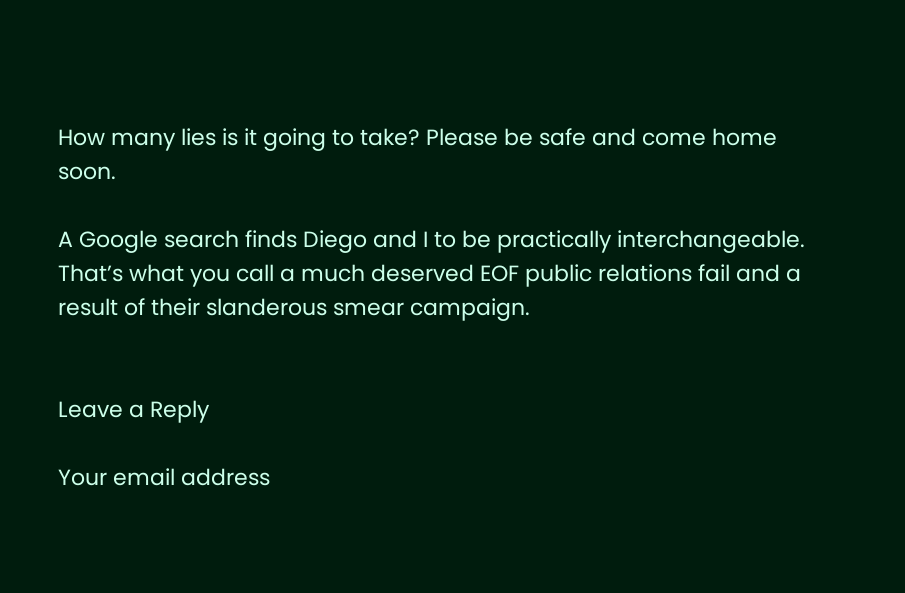How many lies is it going to take? Please be safe and come home soon.

A Google search finds Diego and I to be practically interchangeable. That’s what you call a much deserved EOF public relations fail and a result of their slanderous smear campaign.


Leave a Reply

Your email address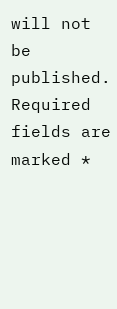will not be published. Required fields are marked *